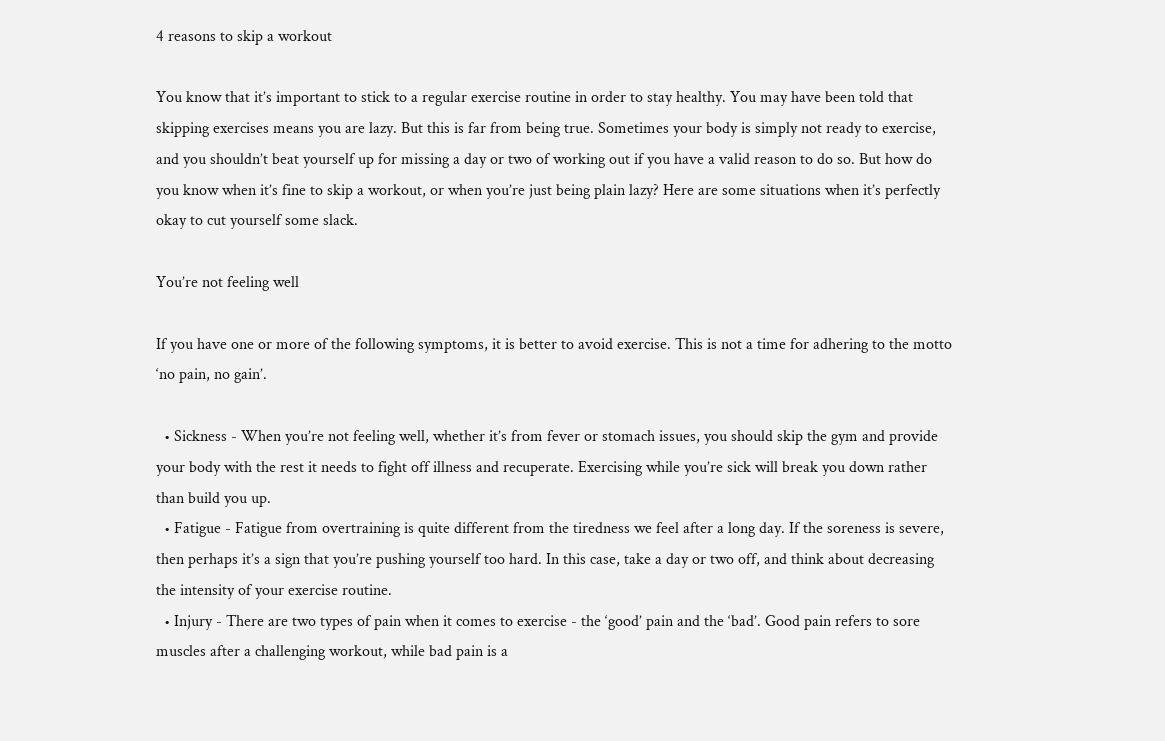4 reasons to skip a workout

You know that it’s important to stick to a regular exercise routine in order to stay healthy. You may have been told that skipping exercises means you are lazy. But this is far from being true. Sometimes your body is simply not ready to exercise, and you shouldn’t beat yourself up for missing a day or two of working out if you have a valid reason to do so. But how do you know when it’s fine to skip a workout, or when you’re just being plain lazy? Here are some situations when it’s perfectly okay to cut yourself some slack.

You’re not feeling well

If you have one or more of the following symptoms, it is better to avoid exercise. This is not a time for adhering to the motto ‘no pain, no gain’.

  • Sickness - When you’re not feeling well, whether it’s from fever or stomach issues, you should skip the gym and provide your body with the rest it needs to fight off illness and recuperate. Exercising while you’re sick will break you down rather than build you up.
  • Fatigue - Fatigue from overtraining is quite different from the tiredness we feel after a long day. If the soreness is severe, then perhaps it’s a sign that you’re pushing yourself too hard. In this case, take a day or two off, and think about decreasing the intensity of your exercise routine.
  • Injury - There are two types of pain when it comes to exercise - the ‘good’ pain and the ‘bad’. Good pain refers to sore muscles after a challenging workout, while bad pain is a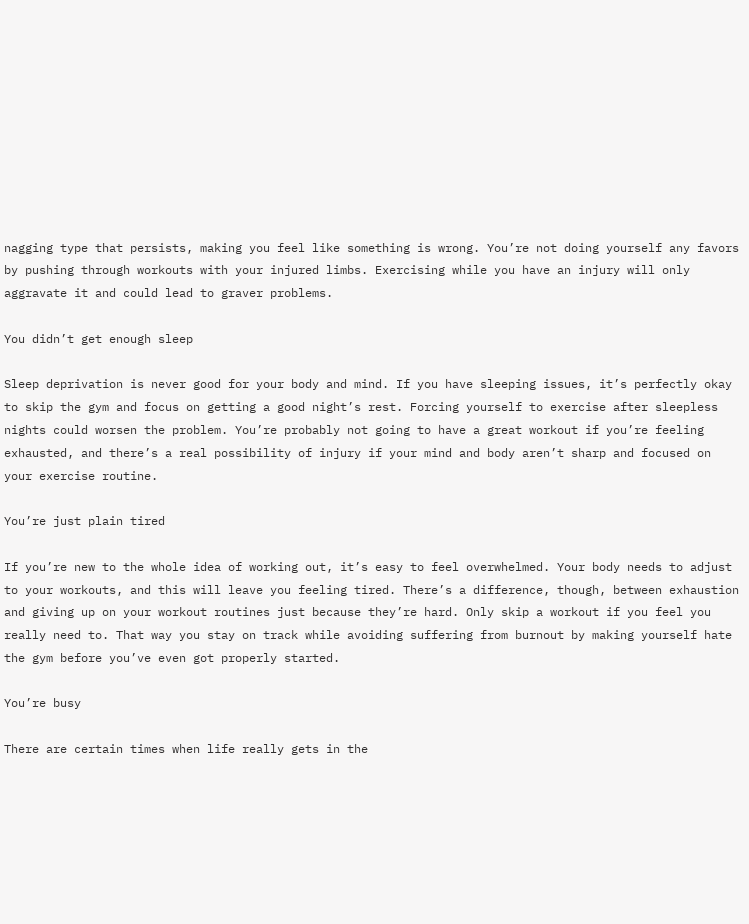nagging type that persists, making you feel like something is wrong. You’re not doing yourself any favors by pushing through workouts with your injured limbs. Exercising while you have an injury will only aggravate it and could lead to graver problems.

You didn’t get enough sleep

Sleep deprivation is never good for your body and mind. If you have sleeping issues, it’s perfectly okay to skip the gym and focus on getting a good night’s rest. Forcing yourself to exercise after sleepless nights could worsen the problem. You’re probably not going to have a great workout if you’re feeling exhausted, and there’s a real possibility of injury if your mind and body aren’t sharp and focused on your exercise routine.

You’re just plain tired

If you’re new to the whole idea of working out, it’s easy to feel overwhelmed. Your body needs to adjust to your workouts, and this will leave you feeling tired. There’s a difference, though, between exhaustion and giving up on your workout routines just because they’re hard. Only skip a workout if you feel you really need to. That way you stay on track while avoiding suffering from burnout by making yourself hate the gym before you’ve even got properly started.

You’re busy

There are certain times when life really gets in the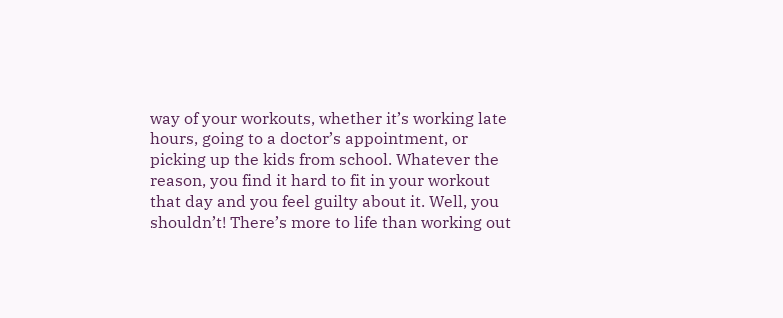way of your workouts, whether it’s working late hours, going to a doctor’s appointment, or picking up the kids from school. Whatever the reason, you find it hard to fit in your workout that day and you feel guilty about it. Well, you shouldn’t! There’s more to life than working out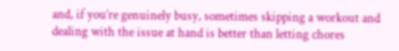and, if you’re genuinely busy, sometimes skipping a workout and dealing with the issue at hand is better than letting chores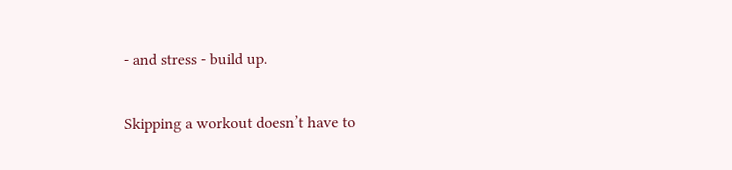- and stress - build up.

Skipping a workout doesn’t have to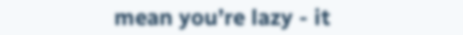mean you’re lazy - it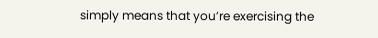simply means that you’re exercising the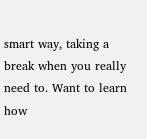smart way, taking a break when you really need to. Want to learn how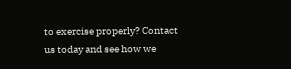to exercise properly? Contact us today and see how we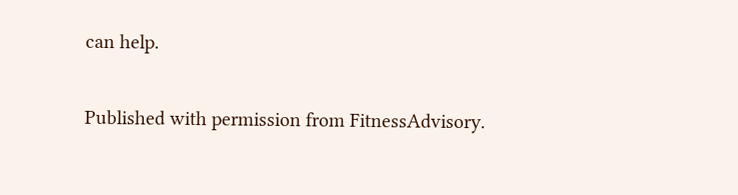can help.

Published with permission from FitnessAdvisory.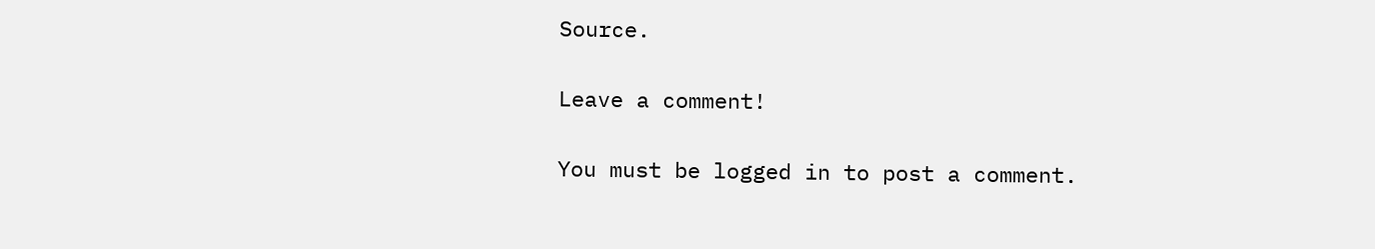Source.

Leave a comment!

You must be logged in to post a comment.